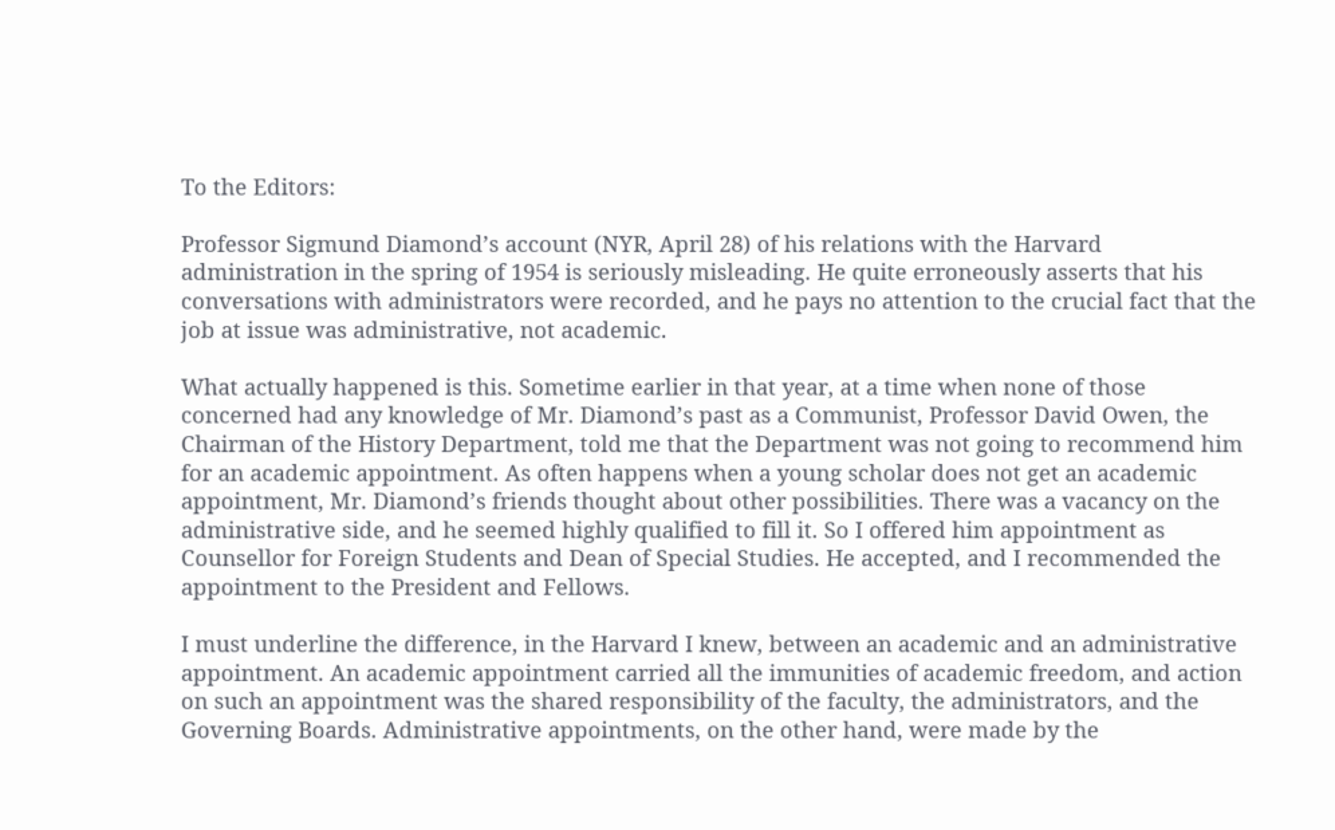To the Editors:

Professor Sigmund Diamond’s account (NYR, April 28) of his relations with the Harvard administration in the spring of 1954 is seriously misleading. He quite erroneously asserts that his conversations with administrators were recorded, and he pays no attention to the crucial fact that the job at issue was administrative, not academic.

What actually happened is this. Sometime earlier in that year, at a time when none of those concerned had any knowledge of Mr. Diamond’s past as a Communist, Professor David Owen, the Chairman of the History Department, told me that the Department was not going to recommend him for an academic appointment. As often happens when a young scholar does not get an academic appointment, Mr. Diamond’s friends thought about other possibilities. There was a vacancy on the administrative side, and he seemed highly qualified to fill it. So I offered him appointment as Counsellor for Foreign Students and Dean of Special Studies. He accepted, and I recommended the appointment to the President and Fellows.

I must underline the difference, in the Harvard I knew, between an academic and an administrative appointment. An academic appointment carried all the immunities of academic freedom, and action on such an appointment was the shared responsibility of the faculty, the administrators, and the Governing Boards. Administrative appointments, on the other hand, were made by the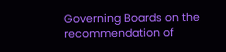Governing Boards on the recommendation of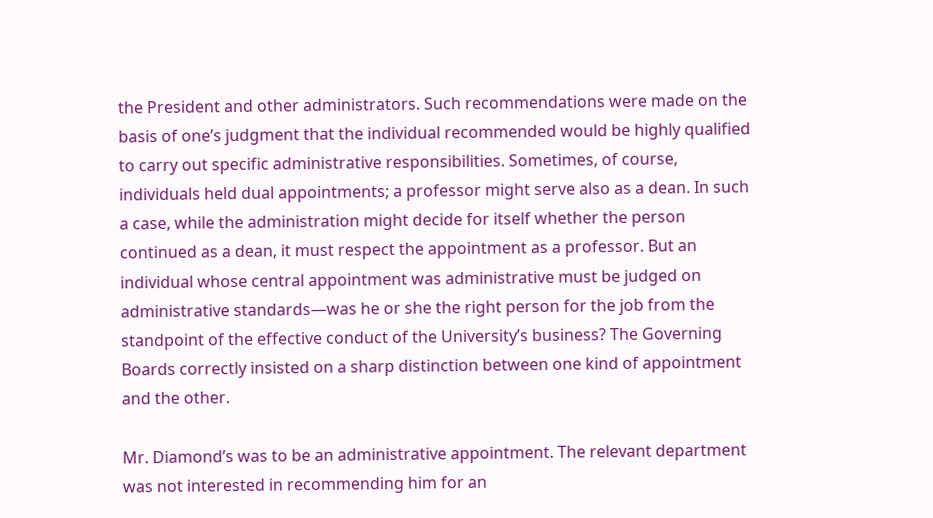the President and other administrators. Such recommendations were made on the basis of one’s judgment that the individual recommended would be highly qualified to carry out specific administrative responsibilities. Sometimes, of course, individuals held dual appointments; a professor might serve also as a dean. In such a case, while the administration might decide for itself whether the person continued as a dean, it must respect the appointment as a professor. But an individual whose central appointment was administrative must be judged on administrative standards—was he or she the right person for the job from the standpoint of the effective conduct of the University’s business? The Governing Boards correctly insisted on a sharp distinction between one kind of appointment and the other.

Mr. Diamond’s was to be an administrative appointment. The relevant department was not interested in recommending him for an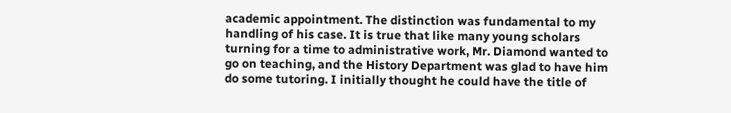academic appointment. The distinction was fundamental to my handling of his case. It is true that like many young scholars turning for a time to administrative work, Mr. Diamond wanted to go on teaching, and the History Department was glad to have him do some tutoring. I initially thought he could have the title of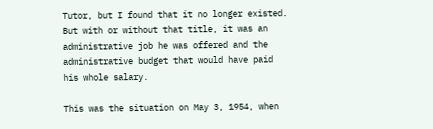Tutor, but I found that it no longer existed. But with or without that title, it was an administrative job he was offered and the administrative budget that would have paid his whole salary.

This was the situation on May 3, 1954, when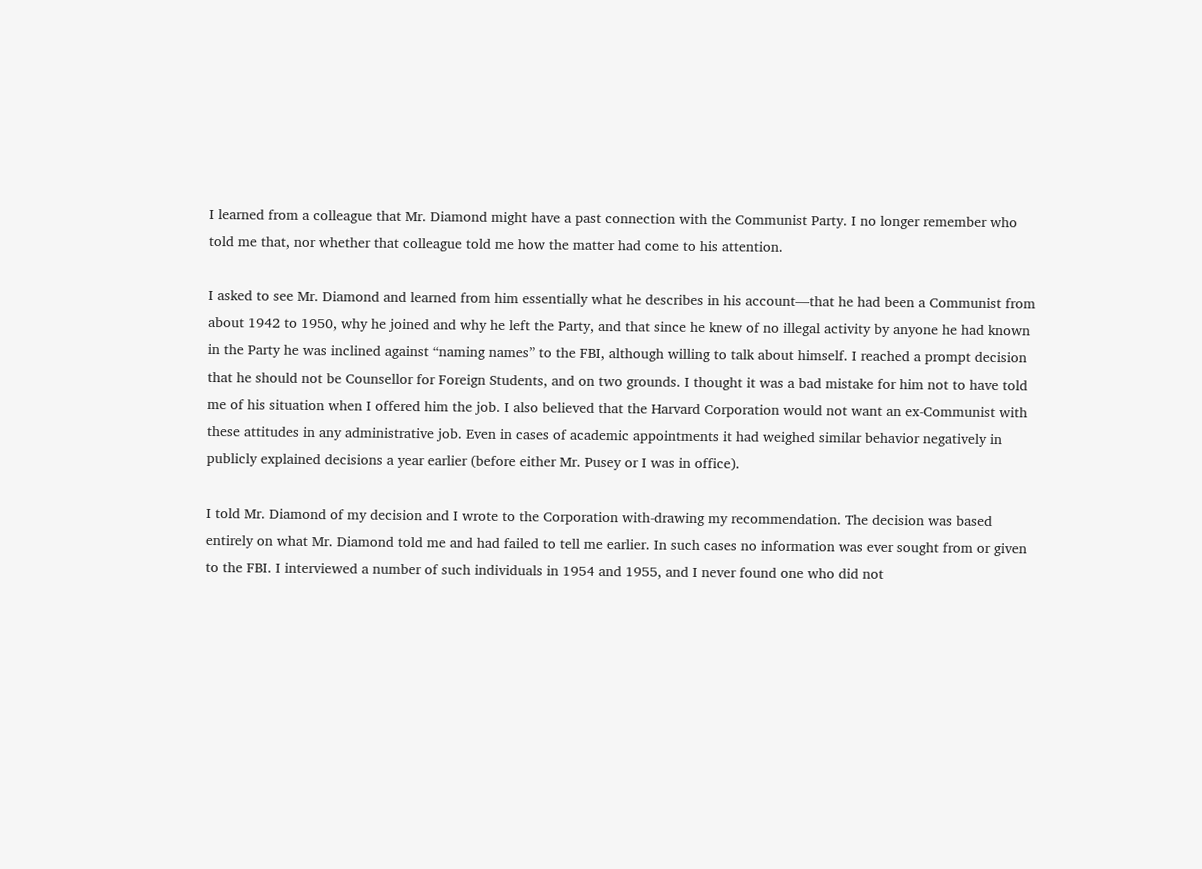I learned from a colleague that Mr. Diamond might have a past connection with the Communist Party. I no longer remember who told me that, nor whether that colleague told me how the matter had come to his attention.

I asked to see Mr. Diamond and learned from him essentially what he describes in his account—that he had been a Communist from about 1942 to 1950, why he joined and why he left the Party, and that since he knew of no illegal activity by anyone he had known in the Party he was inclined against “naming names” to the FBI, although willing to talk about himself. I reached a prompt decision that he should not be Counsellor for Foreign Students, and on two grounds. I thought it was a bad mistake for him not to have told me of his situation when I offered him the job. I also believed that the Harvard Corporation would not want an ex-Communist with these attitudes in any administrative job. Even in cases of academic appointments it had weighed similar behavior negatively in publicly explained decisions a year earlier (before either Mr. Pusey or I was in office).

I told Mr. Diamond of my decision and I wrote to the Corporation with-drawing my recommendation. The decision was based entirely on what Mr. Diamond told me and had failed to tell me earlier. In such cases no information was ever sought from or given to the FBI. I interviewed a number of such individuals in 1954 and 1955, and I never found one who did not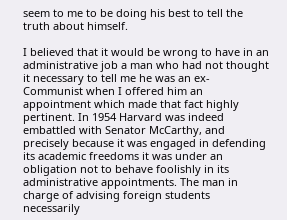seem to me to be doing his best to tell the truth about himself.

I believed that it would be wrong to have in an administrative job a man who had not thought it necessary to tell me he was an ex-Communist when I offered him an appointment which made that fact highly pertinent. In 1954 Harvard was indeed embattled with Senator McCarthy, and precisely because it was engaged in defending its academic freedoms it was under an obligation not to behave foolishly in its administrative appointments. The man in charge of advising foreign students necessarily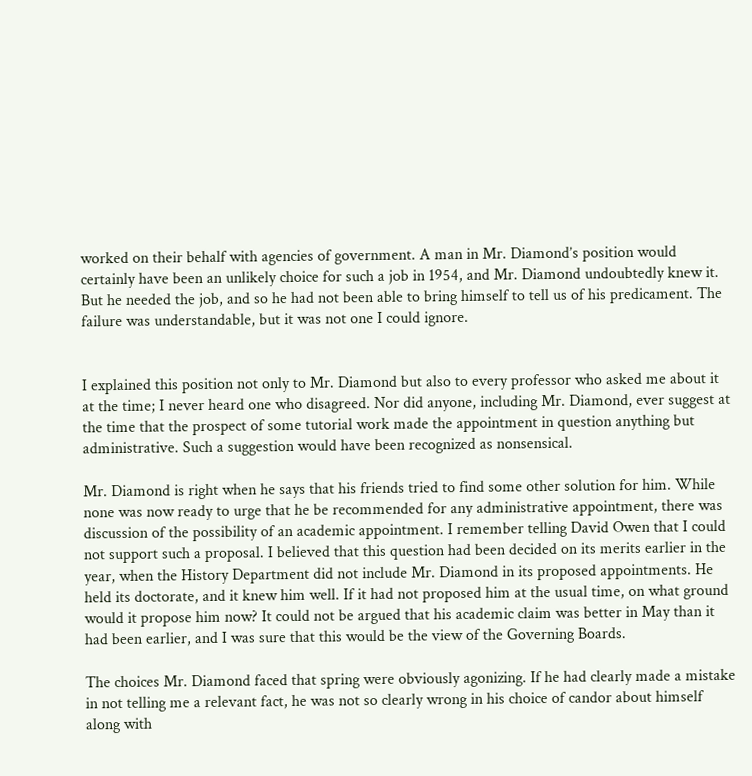worked on their behalf with agencies of government. A man in Mr. Diamond’s position would certainly have been an unlikely choice for such a job in 1954, and Mr. Diamond undoubtedly knew it. But he needed the job, and so he had not been able to bring himself to tell us of his predicament. The failure was understandable, but it was not one I could ignore.


I explained this position not only to Mr. Diamond but also to every professor who asked me about it at the time; I never heard one who disagreed. Nor did anyone, including Mr. Diamond, ever suggest at the time that the prospect of some tutorial work made the appointment in question anything but administrative. Such a suggestion would have been recognized as nonsensical.

Mr. Diamond is right when he says that his friends tried to find some other solution for him. While none was now ready to urge that he be recommended for any administrative appointment, there was discussion of the possibility of an academic appointment. I remember telling David Owen that I could not support such a proposal. I believed that this question had been decided on its merits earlier in the year, when the History Department did not include Mr. Diamond in its proposed appointments. He held its doctorate, and it knew him well. If it had not proposed him at the usual time, on what ground would it propose him now? It could not be argued that his academic claim was better in May than it had been earlier, and I was sure that this would be the view of the Governing Boards.

The choices Mr. Diamond faced that spring were obviously agonizing. If he had clearly made a mistake in not telling me a relevant fact, he was not so clearly wrong in his choice of candor about himself along with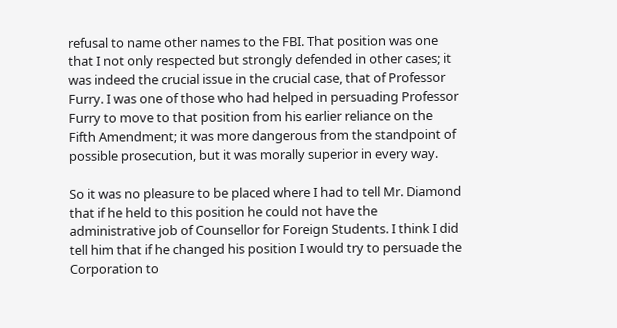refusal to name other names to the FBI. That position was one that I not only respected but strongly defended in other cases; it was indeed the crucial issue in the crucial case, that of Professor Furry. I was one of those who had helped in persuading Professor Furry to move to that position from his earlier reliance on the Fifth Amendment; it was more dangerous from the standpoint of possible prosecution, but it was morally superior in every way.

So it was no pleasure to be placed where I had to tell Mr. Diamond that if he held to this position he could not have the administrative job of Counsellor for Foreign Students. I think I did tell him that if he changed his position I would try to persuade the Corporation to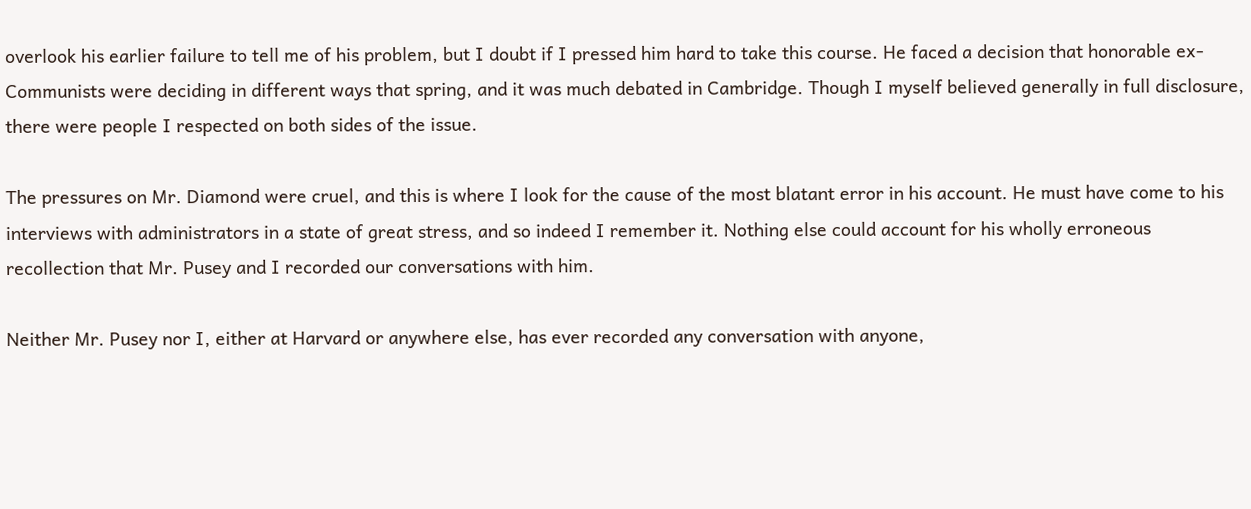overlook his earlier failure to tell me of his problem, but I doubt if I pressed him hard to take this course. He faced a decision that honorable ex-Communists were deciding in different ways that spring, and it was much debated in Cambridge. Though I myself believed generally in full disclosure, there were people I respected on both sides of the issue.

The pressures on Mr. Diamond were cruel, and this is where I look for the cause of the most blatant error in his account. He must have come to his interviews with administrators in a state of great stress, and so indeed I remember it. Nothing else could account for his wholly erroneous recollection that Mr. Pusey and I recorded our conversations with him.

Neither Mr. Pusey nor I, either at Harvard or anywhere else, has ever recorded any conversation with anyone,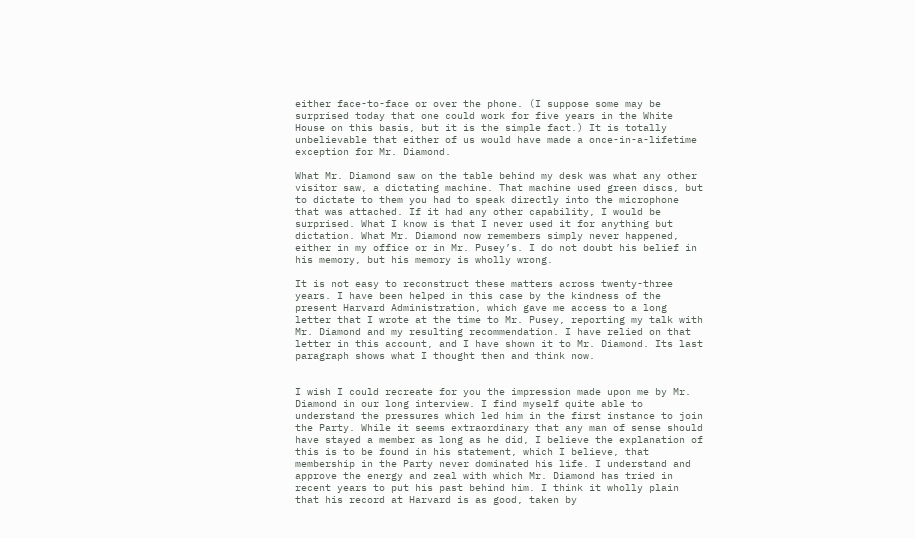either face-to-face or over the phone. (I suppose some may be surprised today that one could work for five years in the White House on this basis, but it is the simple fact.) It is totally unbelievable that either of us would have made a once-in-a-lifetime exception for Mr. Diamond.

What Mr. Diamond saw on the table behind my desk was what any other visitor saw, a dictating machine. That machine used green discs, but to dictate to them you had to speak directly into the microphone that was attached. If it had any other capability, I would be surprised. What I know is that I never used it for anything but dictation. What Mr. Diamond now remembers simply never happened, either in my office or in Mr. Pusey’s. I do not doubt his belief in his memory, but his memory is wholly wrong.

It is not easy to reconstruct these matters across twenty-three years. I have been helped in this case by the kindness of the present Harvard Administration, which gave me access to a long letter that I wrote at the time to Mr. Pusey, reporting my talk with Mr. Diamond and my resulting recommendation. I have relied on that letter in this account, and I have shown it to Mr. Diamond. Its last paragraph shows what I thought then and think now.


I wish I could recreate for you the impression made upon me by Mr. Diamond in our long interview. I find myself quite able to understand the pressures which led him in the first instance to join the Party. While it seems extraordinary that any man of sense should have stayed a member as long as he did, I believe the explanation of this is to be found in his statement, which I believe, that membership in the Party never dominated his life. I understand and approve the energy and zeal with which Mr. Diamond has tried in recent years to put his past behind him. I think it wholly plain that his record at Harvard is as good, taken by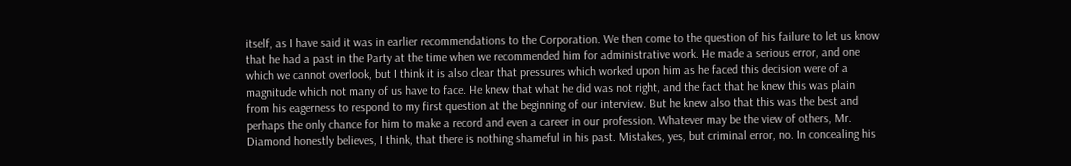itself, as I have said it was in earlier recommendations to the Corporation. We then come to the question of his failure to let us know that he had a past in the Party at the time when we recommended him for administrative work. He made a serious error, and one which we cannot overlook, but I think it is also clear that pressures which worked upon him as he faced this decision were of a magnitude which not many of us have to face. He knew that what he did was not right, and the fact that he knew this was plain from his eagerness to respond to my first question at the beginning of our interview. But he knew also that this was the best and perhaps the only chance for him to make a record and even a career in our profession. Whatever may be the view of others, Mr. Diamond honestly believes, I think, that there is nothing shameful in his past. Mistakes, yes, but criminal error, no. In concealing his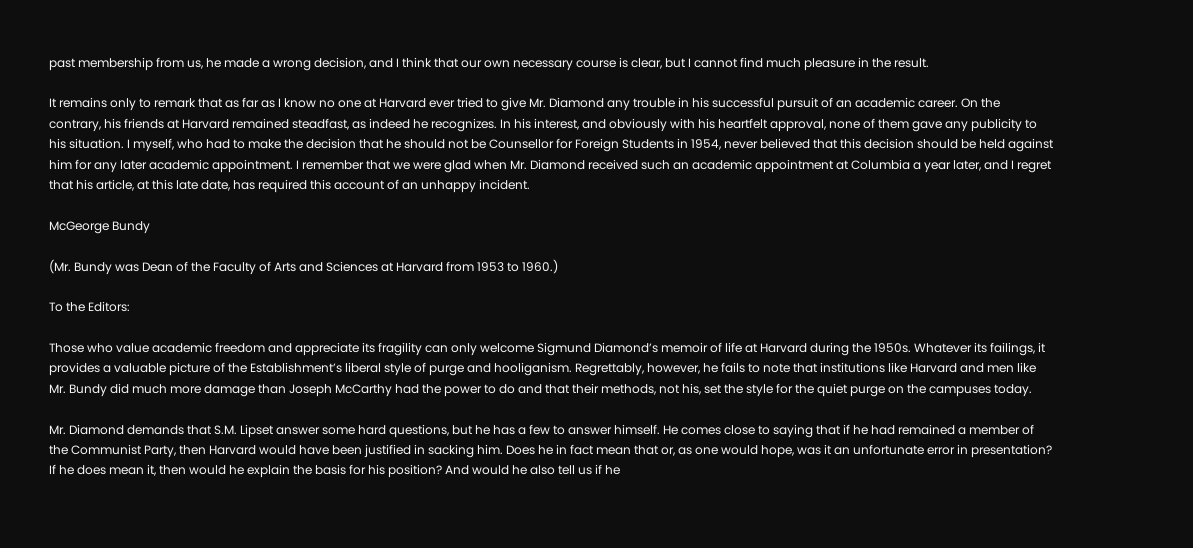past membership from us, he made a wrong decision, and I think that our own necessary course is clear, but I cannot find much pleasure in the result.

It remains only to remark that as far as I know no one at Harvard ever tried to give Mr. Diamond any trouble in his successful pursuit of an academic career. On the contrary, his friends at Harvard remained steadfast, as indeed he recognizes. In his interest, and obviously with his heartfelt approval, none of them gave any publicity to his situation. I myself, who had to make the decision that he should not be Counsellor for Foreign Students in 1954, never believed that this decision should be held against him for any later academic appointment. I remember that we were glad when Mr. Diamond received such an academic appointment at Columbia a year later, and I regret that his article, at this late date, has required this account of an unhappy incident.

McGeorge Bundy

(Mr. Bundy was Dean of the Faculty of Arts and Sciences at Harvard from 1953 to 1960.)

To the Editors:

Those who value academic freedom and appreciate its fragility can only welcome Sigmund Diamond’s memoir of life at Harvard during the 1950s. Whatever its failings, it provides a valuable picture of the Establishment’s liberal style of purge and hooliganism. Regrettably, however, he fails to note that institutions like Harvard and men like Mr. Bundy did much more damage than Joseph McCarthy had the power to do and that their methods, not his, set the style for the quiet purge on the campuses today.

Mr. Diamond demands that S.M. Lipset answer some hard questions, but he has a few to answer himself. He comes close to saying that if he had remained a member of the Communist Party, then Harvard would have been justified in sacking him. Does he in fact mean that or, as one would hope, was it an unfortunate error in presentation? If he does mean it, then would he explain the basis for his position? And would he also tell us if he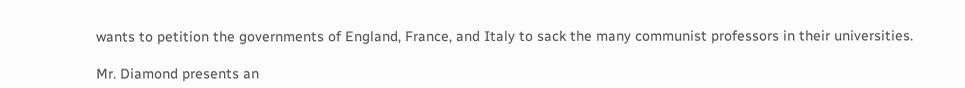wants to petition the governments of England, France, and Italy to sack the many communist professors in their universities.

Mr. Diamond presents an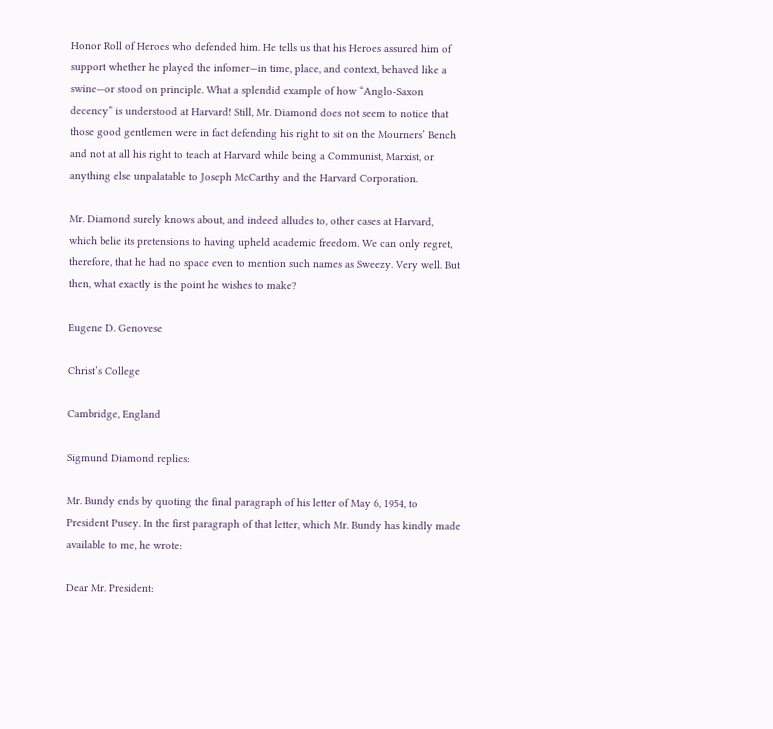Honor Roll of Heroes who defended him. He tells us that his Heroes assured him of support whether he played the infomer—in time, place, and context, behaved like a swine—or stood on principle. What a splendid example of how “Anglo-Saxon decency” is understood at Harvard! Still, Mr. Diamond does not seem to notice that those good gentlemen were in fact defending his right to sit on the Mourners’ Bench and not at all his right to teach at Harvard while being a Communist, Marxist, or anything else unpalatable to Joseph McCarthy and the Harvard Corporation.

Mr. Diamond surely knows about, and indeed alludes to, other cases at Harvard, which belie its pretensions to having upheld academic freedom. We can only regret, therefore, that he had no space even to mention such names as Sweezy. Very well. But then, what exactly is the point he wishes to make?

Eugene D. Genovese

Christ’s College

Cambridge, England

Sigmund Diamond replies:

Mr. Bundy ends by quoting the final paragraph of his letter of May 6, 1954, to President Pusey. In the first paragraph of that letter, which Mr. Bundy has kindly made available to me, he wrote:

Dear Mr. President: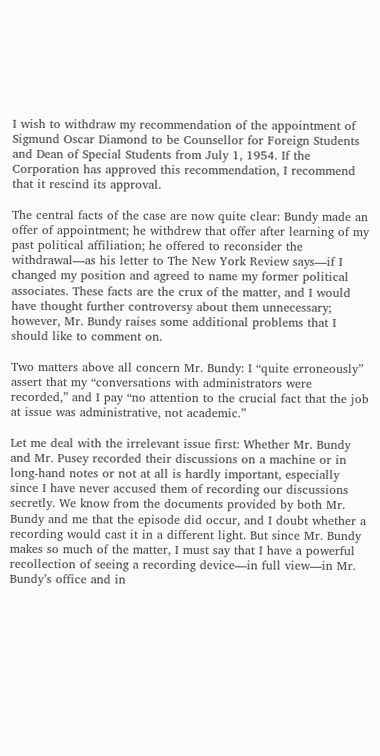I wish to withdraw my recommendation of the appointment of Sigmund Oscar Diamond to be Counsellor for Foreign Students and Dean of Special Students from July 1, 1954. If the Corporation has approved this recommendation, I recommend that it rescind its approval.

The central facts of the case are now quite clear: Bundy made an offer of appointment; he withdrew that offer after learning of my past political affiliation; he offered to reconsider the withdrawal—as his letter to The New York Review says—if I changed my position and agreed to name my former political associates. These facts are the crux of the matter, and I would have thought further controversy about them unnecessary; however, Mr. Bundy raises some additional problems that I should like to comment on.

Two matters above all concern Mr. Bundy: I “quite erroneously” assert that my “conversations with administrators were recorded,” and I pay “no attention to the crucial fact that the job at issue was administrative, not academic.”

Let me deal with the irrelevant issue first: Whether Mr. Bundy and Mr. Pusey recorded their discussions on a machine or in long-hand notes or not at all is hardly important, especially since I have never accused them of recording our discussions secretly. We know from the documents provided by both Mr. Bundy and me that the episode did occur, and I doubt whether a recording would cast it in a different light. But since Mr. Bundy makes so much of the matter, I must say that I have a powerful recollection of seeing a recording device—in full view—in Mr. Bundy’s office and in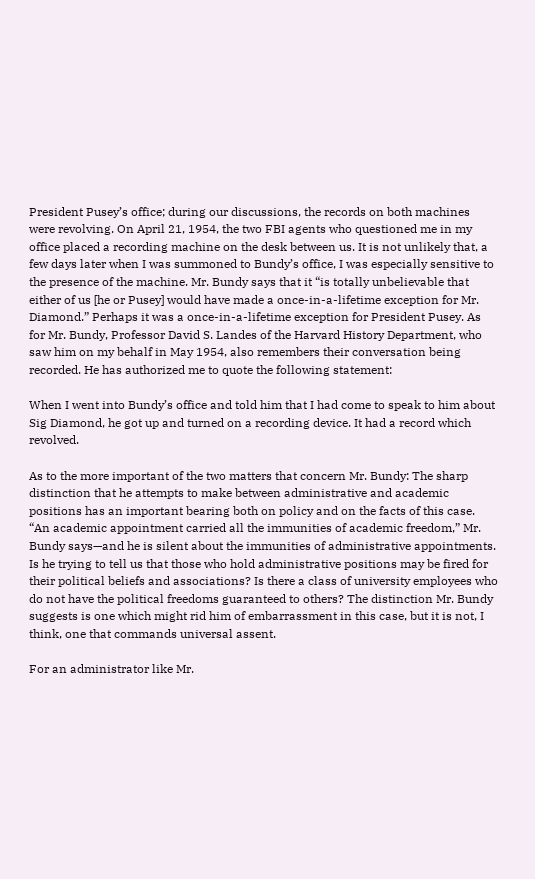President Pusey’s office; during our discussions, the records on both machines were revolving. On April 21, 1954, the two FBI agents who questioned me in my office placed a recording machine on the desk between us. It is not unlikely that, a few days later when I was summoned to Bundy’s office, I was especially sensitive to the presence of the machine. Mr. Bundy says that it “is totally unbelievable that either of us [he or Pusey] would have made a once-in-a-lifetime exception for Mr. Diamond.” Perhaps it was a once-in-a-lifetime exception for President Pusey. As for Mr. Bundy, Professor David S. Landes of the Harvard History Department, who saw him on my behalf in May 1954, also remembers their conversation being recorded. He has authorized me to quote the following statement:

When I went into Bundy’s office and told him that I had come to speak to him about Sig Diamond, he got up and turned on a recording device. It had a record which revolved.

As to the more important of the two matters that concern Mr. Bundy: The sharp distinction that he attempts to make between administrative and academic positions has an important bearing both on policy and on the facts of this case. “An academic appointment carried all the immunities of academic freedom,” Mr. Bundy says—and he is silent about the immunities of administrative appointments. Is he trying to tell us that those who hold administrative positions may be fired for their political beliefs and associations? Is there a class of university employees who do not have the political freedoms guaranteed to others? The distinction Mr. Bundy suggests is one which might rid him of embarrassment in this case, but it is not, I think, one that commands universal assent.

For an administrator like Mr.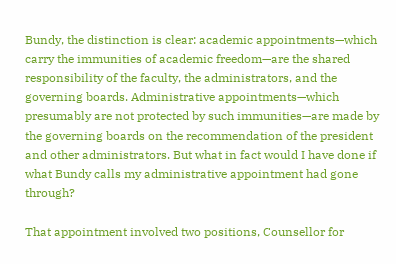Bundy, the distinction is clear: academic appointments—which carry the immunities of academic freedom—are the shared responsibility of the faculty, the administrators, and the governing boards. Administrative appointments—which presumably are not protected by such immunities—are made by the governing boards on the recommendation of the president and other administrators. But what in fact would I have done if what Bundy calls my administrative appointment had gone through?

That appointment involved two positions, Counsellor for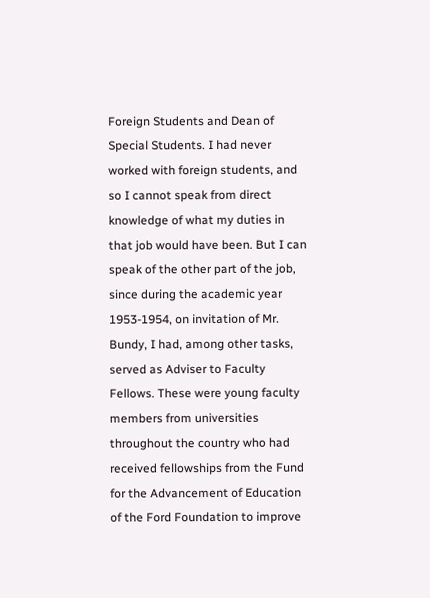Foreign Students and Dean of Special Students. I had never worked with foreign students, and so I cannot speak from direct knowledge of what my duties in that job would have been. But I can speak of the other part of the job, since during the academic year 1953-1954, on invitation of Mr. Bundy, I had, among other tasks, served as Adviser to Faculty Fellows. These were young faculty members from universities throughout the country who had received fellowships from the Fund for the Advancement of Education of the Ford Foundation to improve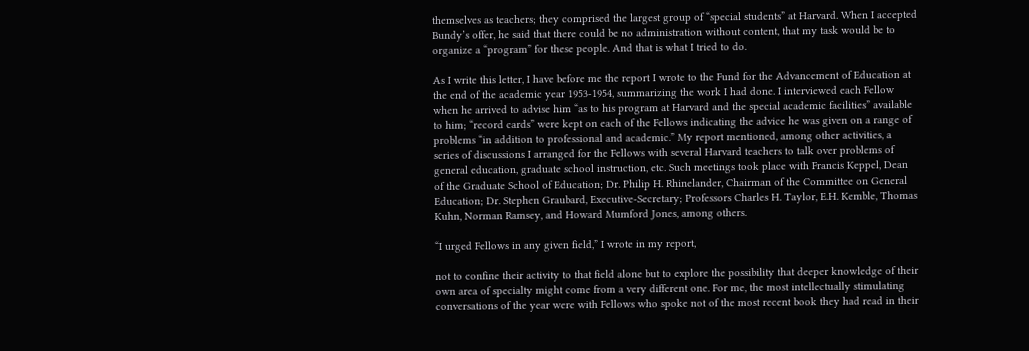themselves as teachers; they comprised the largest group of “special students” at Harvard. When I accepted Bundy’s offer, he said that there could be no administration without content, that my task would be to organize a “program” for these people. And that is what I tried to do.

As I write this letter, I have before me the report I wrote to the Fund for the Advancement of Education at the end of the academic year 1953-1954, summarizing the work I had done. I interviewed each Fellow when he arrived to advise him “as to his program at Harvard and the special academic facilities” available to him; “record cards” were kept on each of the Fellows indicating the advice he was given on a range of problems “in addition to professional and academic.” My report mentioned, among other activities, a series of discussions I arranged for the Fellows with several Harvard teachers to talk over problems of general education, graduate school instruction, etc. Such meetings took place with Francis Keppel, Dean of the Graduate School of Education; Dr. Philip H. Rhinelander, Chairman of the Committee on General Education; Dr. Stephen Graubard, Executive-Secretary; Professors Charles H. Taylor, E.H. Kemble, Thomas Kuhn, Norman Ramsey, and Howard Mumford Jones, among others.

“I urged Fellows in any given field,” I wrote in my report,

not to confine their activity to that field alone but to explore the possibility that deeper knowledge of their own area of specialty might come from a very different one. For me, the most intellectually stimulating conversations of the year were with Fellows who spoke not of the most recent book they had read in their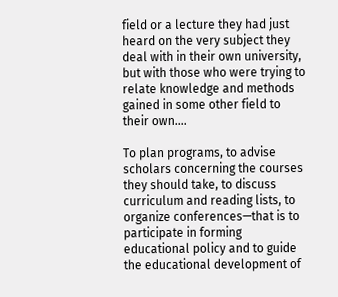field or a lecture they had just heard on the very subject they deal with in their own university, but with those who were trying to relate knowledge and methods gained in some other field to their own….

To plan programs, to advise scholars concerning the courses they should take, to discuss curriculum and reading lists, to organize conferences—that is to participate in forming educational policy and to guide the educational development of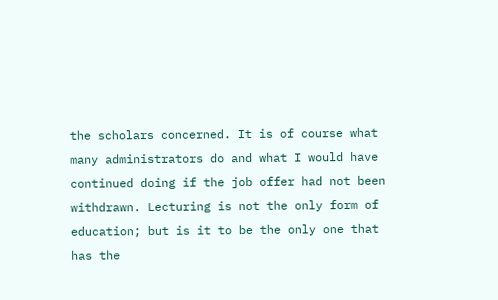the scholars concerned. It is of course what many administrators do and what I would have continued doing if the job offer had not been withdrawn. Lecturing is not the only form of education; but is it to be the only one that has the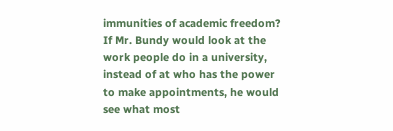immunities of academic freedom? If Mr. Bundy would look at the work people do in a university, instead of at who has the power to make appointments, he would see what most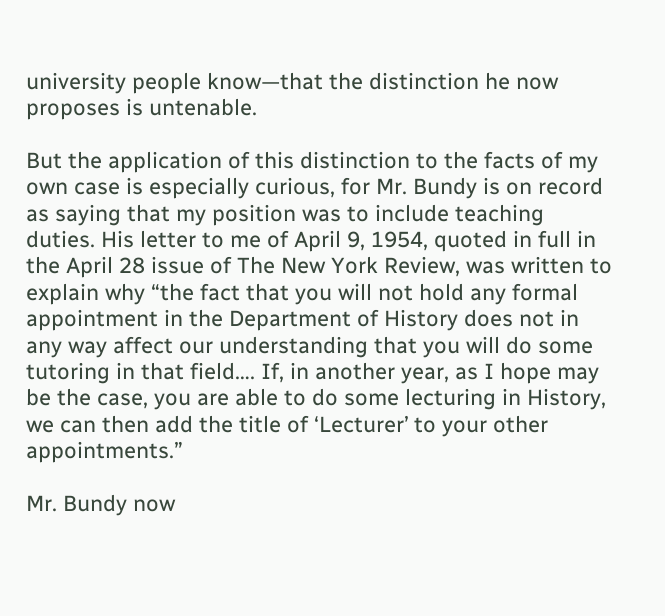university people know—that the distinction he now proposes is untenable.

But the application of this distinction to the facts of my own case is especially curious, for Mr. Bundy is on record as saying that my position was to include teaching duties. His letter to me of April 9, 1954, quoted in full in the April 28 issue of The New York Review, was written to explain why “the fact that you will not hold any formal appointment in the Department of History does not in any way affect our understanding that you will do some tutoring in that field…. If, in another year, as I hope may be the case, you are able to do some lecturing in History, we can then add the title of ‘Lecturer’ to your other appointments.”

Mr. Bundy now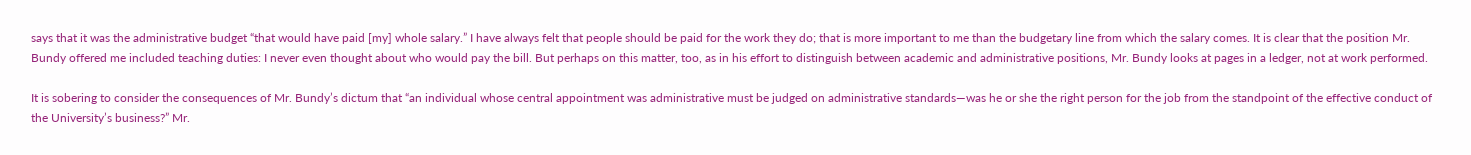says that it was the administrative budget “that would have paid [my] whole salary.” I have always felt that people should be paid for the work they do; that is more important to me than the budgetary line from which the salary comes. It is clear that the position Mr. Bundy offered me included teaching duties: I never even thought about who would pay the bill. But perhaps on this matter, too, as in his effort to distinguish between academic and administrative positions, Mr. Bundy looks at pages in a ledger, not at work performed.

It is sobering to consider the consequences of Mr. Bundy’s dictum that “an individual whose central appointment was administrative must be judged on administrative standards—was he or she the right person for the job from the standpoint of the effective conduct of the University’s business?” Mr.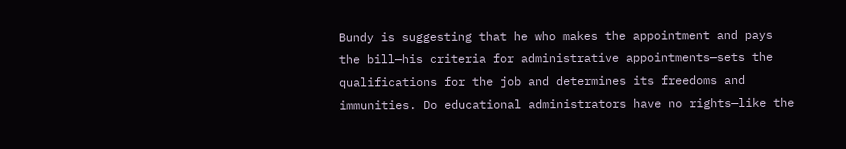Bundy is suggesting that he who makes the appointment and pays the bill—his criteria for administrative appointments—sets the qualifications for the job and determines its freedoms and immunities. Do educational administrators have no rights—like the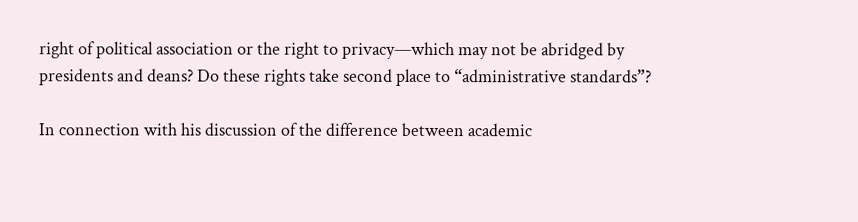right of political association or the right to privacy—which may not be abridged by presidents and deans? Do these rights take second place to “administrative standards”?

In connection with his discussion of the difference between academic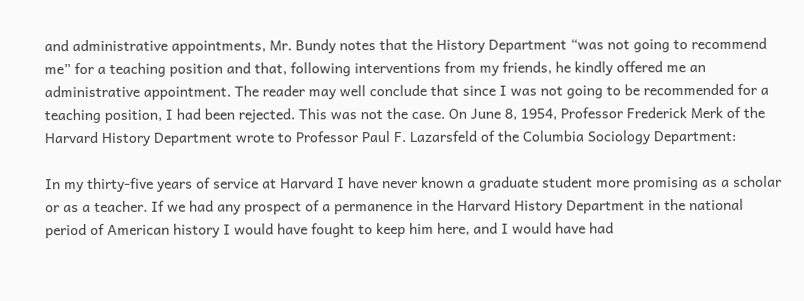and administrative appointments, Mr. Bundy notes that the History Department “was not going to recommend me” for a teaching position and that, following interventions from my friends, he kindly offered me an administrative appointment. The reader may well conclude that since I was not going to be recommended for a teaching position, I had been rejected. This was not the case. On June 8, 1954, Professor Frederick Merk of the Harvard History Department wrote to Professor Paul F. Lazarsfeld of the Columbia Sociology Department:

In my thirty-five years of service at Harvard I have never known a graduate student more promising as a scholar or as a teacher. If we had any prospect of a permanence in the Harvard History Department in the national period of American history I would have fought to keep him here, and I would have had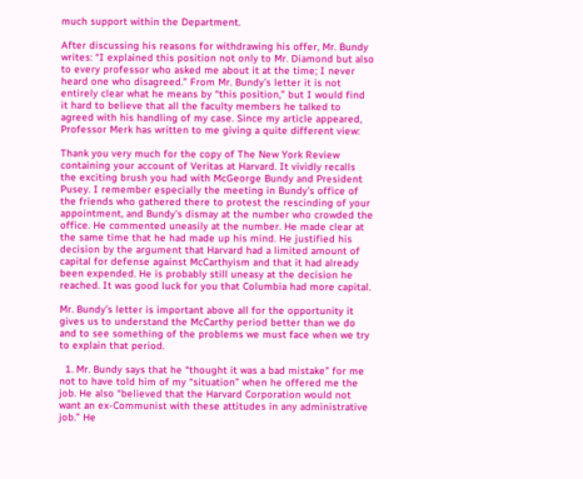much support within the Department.

After discussing his reasons for withdrawing his offer, Mr. Bundy writes: “I explained this position not only to Mr. Diamond but also to every professor who asked me about it at the time; I never heard one who disagreed.” From Mr. Bundy’s letter it is not entirely clear what he means by “this position,” but I would find it hard to believe that all the faculty members he talked to agreed with his handling of my case. Since my article appeared, Professor Merk has written to me giving a quite different view:

Thank you very much for the copy of The New York Review containing your account of Veritas at Harvard. It vividly recalls the exciting brush you had with McGeorge Bundy and President Pusey. I remember especially the meeting in Bundy’s office of the friends who gathered there to protest the rescinding of your appointment, and Bundy’s dismay at the number who crowded the office. He commented uneasily at the number. He made clear at the same time that he had made up his mind. He justified his decision by the argument that Harvard had a limited amount of capital for defense against McCarthyism and that it had already been expended. He is probably still uneasy at the decision he reached. It was good luck for you that Columbia had more capital.

Mr. Bundy’s letter is important above all for the opportunity it gives us to understand the McCarthy period better than we do and to see something of the problems we must face when we try to explain that period.

  1. Mr. Bundy says that he “thought it was a bad mistake” for me not to have told him of my “situation” when he offered me the job. He also “believed that the Harvard Corporation would not want an ex-Communist with these attitudes in any administrative job.” He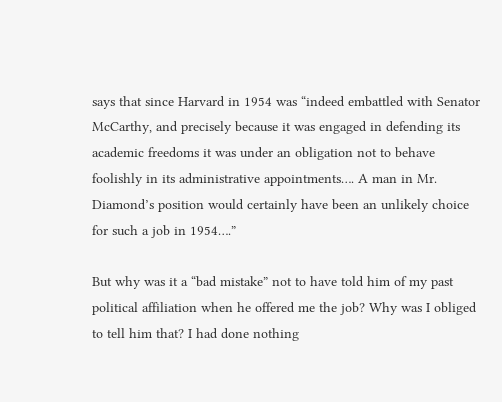says that since Harvard in 1954 was “indeed embattled with Senator McCarthy, and precisely because it was engaged in defending its academic freedoms it was under an obligation not to behave foolishly in its administrative appointments…. A man in Mr. Diamond’s position would certainly have been an unlikely choice for such a job in 1954….”

But why was it a “bad mistake” not to have told him of my past political affiliation when he offered me the job? Why was I obliged to tell him that? I had done nothing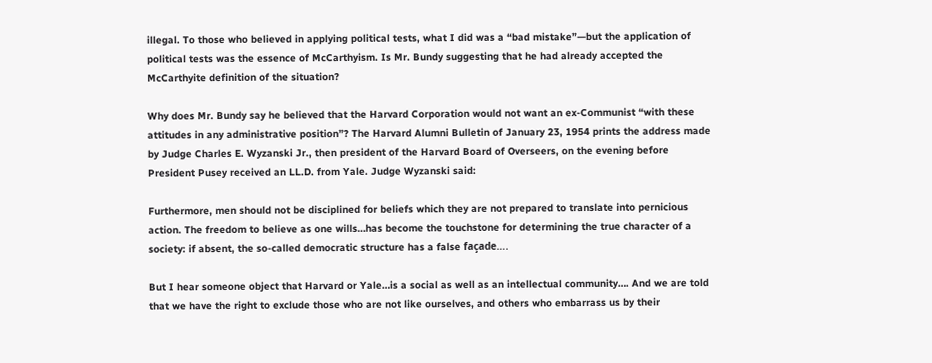illegal. To those who believed in applying political tests, what I did was a “bad mistake”—but the application of political tests was the essence of McCarthyism. Is Mr. Bundy suggesting that he had already accepted the McCarthyite definition of the situation?

Why does Mr. Bundy say he believed that the Harvard Corporation would not want an ex-Communist “with these attitudes in any administrative position”? The Harvard Alumni Bulletin of January 23, 1954 prints the address made by Judge Charles E. Wyzanski Jr., then president of the Harvard Board of Overseers, on the evening before President Pusey received an LL.D. from Yale. Judge Wyzanski said:

Furthermore, men should not be disciplined for beliefs which they are not prepared to translate into pernicious action. The freedom to believe as one wills…has become the touchstone for determining the true character of a society: if absent, the so-called democratic structure has a false façade….

But I hear someone object that Harvard or Yale…is a social as well as an intellectual community…. And we are told that we have the right to exclude those who are not like ourselves, and others who embarrass us by their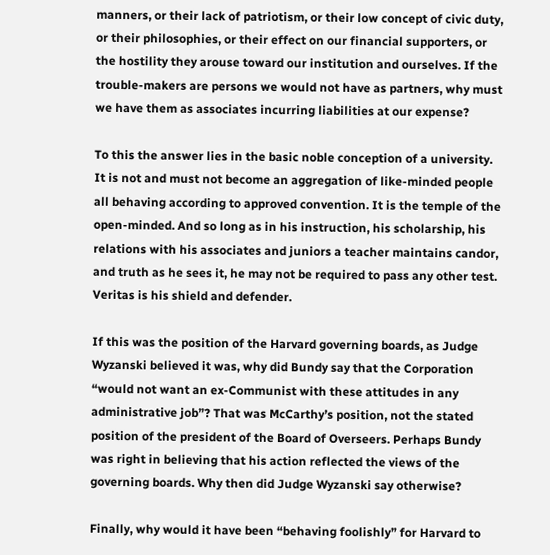manners, or their lack of patriotism, or their low concept of civic duty, or their philosophies, or their effect on our financial supporters, or the hostility they arouse toward our institution and ourselves. If the trouble-makers are persons we would not have as partners, why must we have them as associates incurring liabilities at our expense?

To this the answer lies in the basic noble conception of a university. It is not and must not become an aggregation of like-minded people all behaving according to approved convention. It is the temple of the open-minded. And so long as in his instruction, his scholarship, his relations with his associates and juniors a teacher maintains candor, and truth as he sees it, he may not be required to pass any other test. Veritas is his shield and defender.

If this was the position of the Harvard governing boards, as Judge Wyzanski believed it was, why did Bundy say that the Corporation “would not want an ex-Communist with these attitudes in any administrative job”? That was McCarthy’s position, not the stated position of the president of the Board of Overseers. Perhaps Bundy was right in believing that his action reflected the views of the governing boards. Why then did Judge Wyzanski say otherwise?

Finally, why would it have been “behaving foolishly” for Harvard to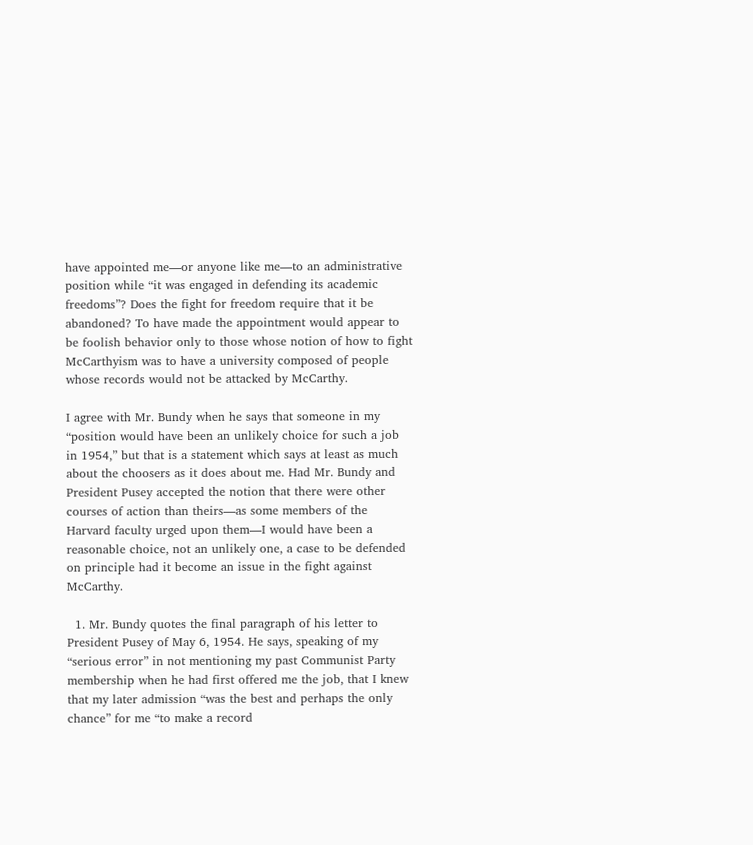have appointed me—or anyone like me—to an administrative position while “it was engaged in defending its academic freedoms”? Does the fight for freedom require that it be abandoned? To have made the appointment would appear to be foolish behavior only to those whose notion of how to fight McCarthyism was to have a university composed of people whose records would not be attacked by McCarthy.

I agree with Mr. Bundy when he says that someone in my “position would have been an unlikely choice for such a job in 1954,” but that is a statement which says at least as much about the choosers as it does about me. Had Mr. Bundy and President Pusey accepted the notion that there were other courses of action than theirs—as some members of the Harvard faculty urged upon them—I would have been a reasonable choice, not an unlikely one, a case to be defended on principle had it become an issue in the fight against McCarthy.

  1. Mr. Bundy quotes the final paragraph of his letter to President Pusey of May 6, 1954. He says, speaking of my “serious error” in not mentioning my past Communist Party membership when he had first offered me the job, that I knew that my later admission “was the best and perhaps the only chance” for me “to make a record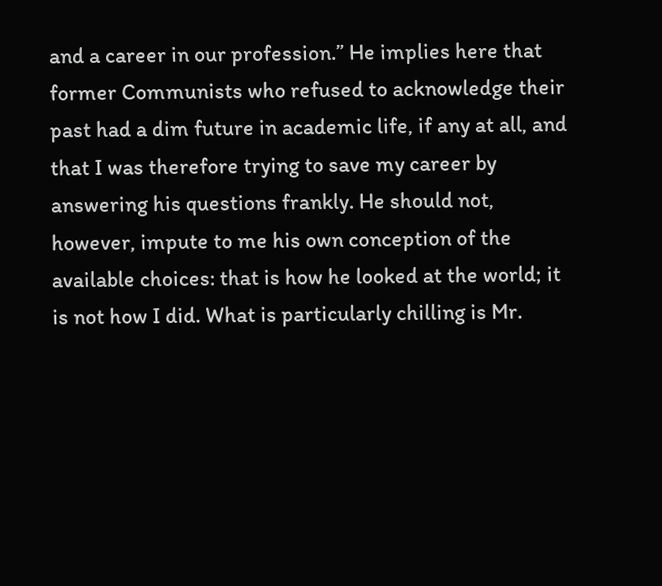and a career in our profession.” He implies here that former Communists who refused to acknowledge their past had a dim future in academic life, if any at all, and that I was therefore trying to save my career by answering his questions frankly. He should not, however, impute to me his own conception of the available choices: that is how he looked at the world; it is not how I did. What is particularly chilling is Mr.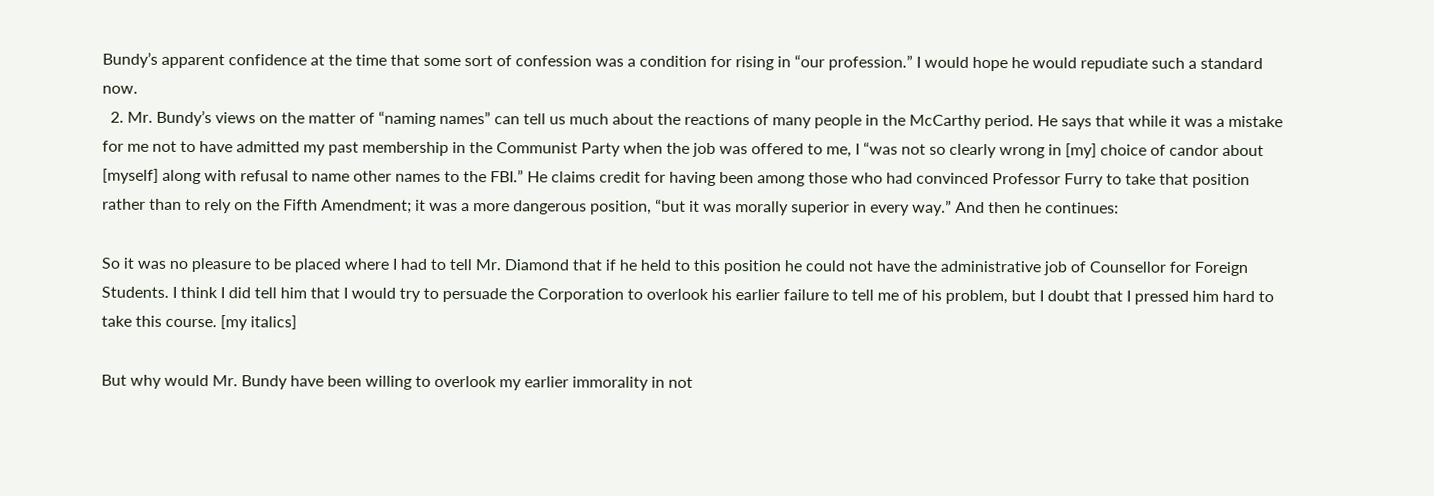Bundy’s apparent confidence at the time that some sort of confession was a condition for rising in “our profession.” I would hope he would repudiate such a standard now.
  2. Mr. Bundy’s views on the matter of “naming names” can tell us much about the reactions of many people in the McCarthy period. He says that while it was a mistake for me not to have admitted my past membership in the Communist Party when the job was offered to me, I “was not so clearly wrong in [my] choice of candor about [myself] along with refusal to name other names to the FBI.” He claims credit for having been among those who had convinced Professor Furry to take that position rather than to rely on the Fifth Amendment; it was a more dangerous position, “but it was morally superior in every way.” And then he continues:

So it was no pleasure to be placed where I had to tell Mr. Diamond that if he held to this position he could not have the administrative job of Counsellor for Foreign Students. I think I did tell him that I would try to persuade the Corporation to overlook his earlier failure to tell me of his problem, but I doubt that I pressed him hard to take this course. [my italics]

But why would Mr. Bundy have been willing to overlook my earlier immorality in not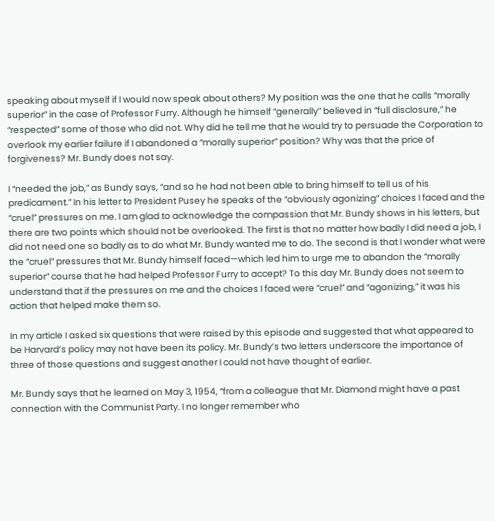speaking about myself if I would now speak about others? My position was the one that he calls “morally superior” in the case of Professor Furry. Although he himself “generally” believed in “full disclosure,” he “respected” some of those who did not. Why did he tell me that he would try to persuade the Corporation to overlook my earlier failure if I abandoned a “morally superior” position? Why was that the price of forgiveness? Mr. Bundy does not say.

I “needed the job,” as Bundy says, “and so he had not been able to bring himself to tell us of his predicament.” In his letter to President Pusey he speaks of the “obviously agonizing” choices I faced and the “cruel” pressures on me. I am glad to acknowledge the compassion that Mr. Bundy shows in his letters, but there are two points which should not be overlooked. The first is that no matter how badly I did need a job, I did not need one so badly as to do what Mr. Bundy wanted me to do. The second is that I wonder what were the “cruel” pressures that Mr. Bundy himself faced—which led him to urge me to abandon the “morally superior” course that he had helped Professor Furry to accept? To this day Mr. Bundy does not seem to understand that if the pressures on me and the choices I faced were “cruel” and “agonizing,” it was his action that helped make them so.

In my article I asked six questions that were raised by this episode and suggested that what appeared to be Harvard’s policy may not have been its policy. Mr. Bundy’s two letters underscore the importance of three of those questions and suggest another I could not have thought of earlier.

Mr. Bundy says that he learned on May 3, 1954, “from a colleague that Mr. Diamond might have a past connection with the Communist Party. I no longer remember who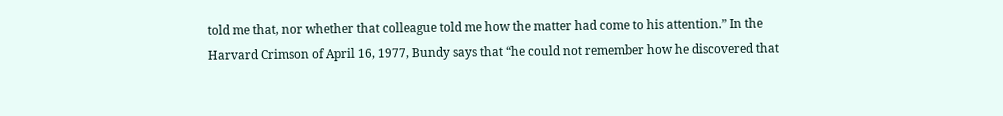told me that, nor whether that colleague told me how the matter had come to his attention.” In the Harvard Crimson of April 16, 1977, Bundy says that “he could not remember how he discovered that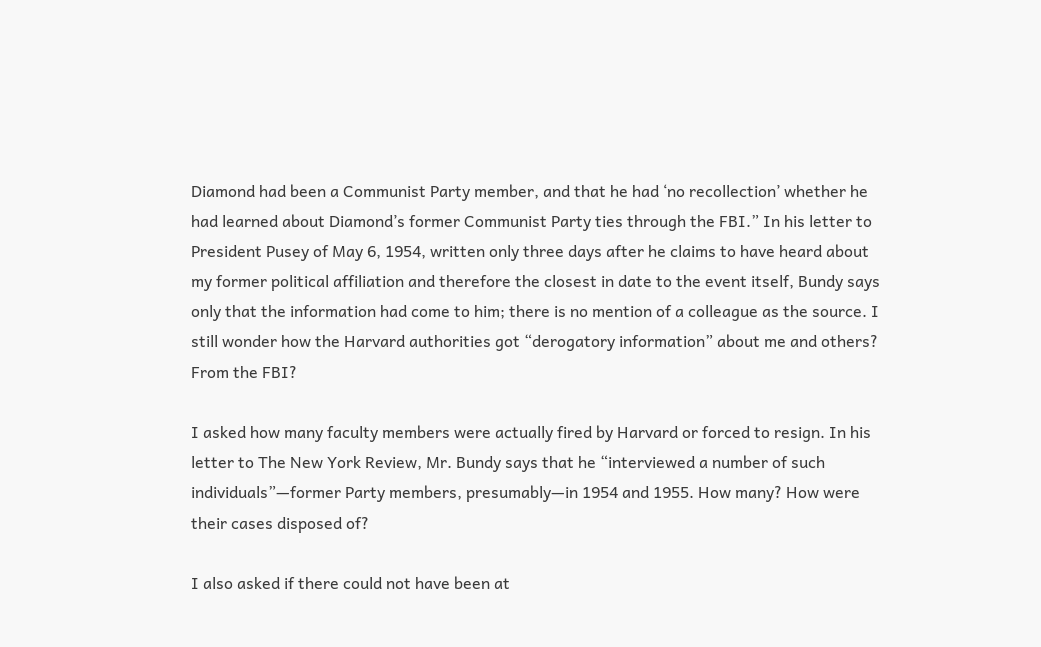Diamond had been a Communist Party member, and that he had ‘no recollection’ whether he had learned about Diamond’s former Communist Party ties through the FBI.” In his letter to President Pusey of May 6, 1954, written only three days after he claims to have heard about my former political affiliation and therefore the closest in date to the event itself, Bundy says only that the information had come to him; there is no mention of a colleague as the source. I still wonder how the Harvard authorities got “derogatory information” about me and others? From the FBI?

I asked how many faculty members were actually fired by Harvard or forced to resign. In his letter to The New York Review, Mr. Bundy says that he “interviewed a number of such individuals”—former Party members, presumably—in 1954 and 1955. How many? How were their cases disposed of?

I also asked if there could not have been at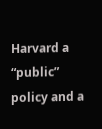Harvard a “public” policy and a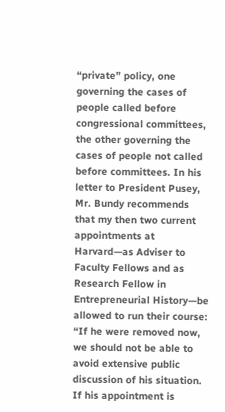“private” policy, one governing the cases of people called before congressional committees, the other governing the cases of people not called before committees. In his letter to President Pusey, Mr. Bundy recommends that my then two current appointments at Harvard—as Adviser to Faculty Fellows and as Research Fellow in Entrepreneurial History—be allowed to run their course: “If he were removed now, we should not be able to avoid extensive public discussion of his situation. If his appointment is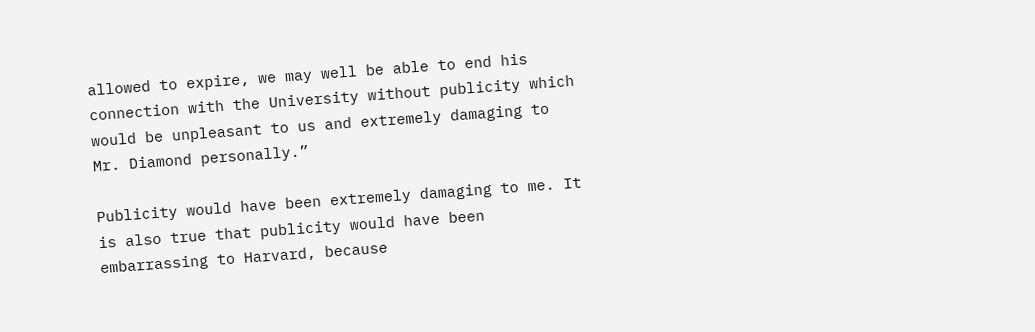allowed to expire, we may well be able to end his connection with the University without publicity which would be unpleasant to us and extremely damaging to Mr. Diamond personally.”

Publicity would have been extremely damaging to me. It is also true that publicity would have been embarrassing to Harvard, because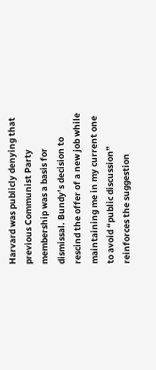Harvard was publicly denying that previous Communist Party membership was a basis for dismissal. Bundy’s decision to rescind the offer of a new job while maintaining me in my current one to avoid “public discussion” reinforces the suggestion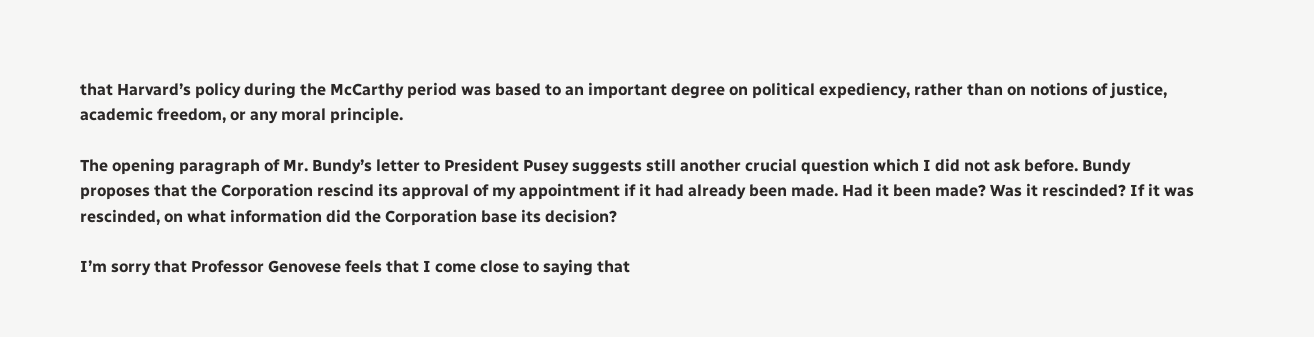that Harvard’s policy during the McCarthy period was based to an important degree on political expediency, rather than on notions of justice, academic freedom, or any moral principle.

The opening paragraph of Mr. Bundy’s letter to President Pusey suggests still another crucial question which I did not ask before. Bundy proposes that the Corporation rescind its approval of my appointment if it had already been made. Had it been made? Was it rescinded? If it was rescinded, on what information did the Corporation base its decision?

I’m sorry that Professor Genovese feels that I come close to saying that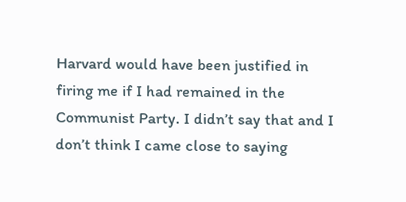Harvard would have been justified in firing me if I had remained in the Communist Party. I didn’t say that and I don’t think I came close to saying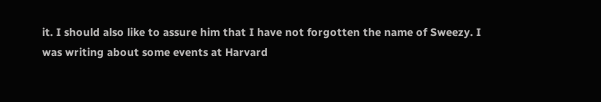it. I should also like to assure him that I have not forgotten the name of Sweezy. I was writing about some events at Harvard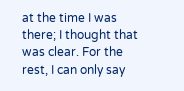at the time I was there; I thought that was clear. For the rest, I can only say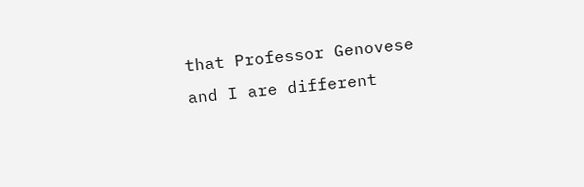that Professor Genovese and I are different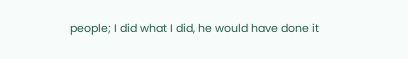people; I did what I did, he would have done it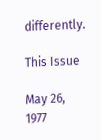differently.

This Issue

May 26, 1977